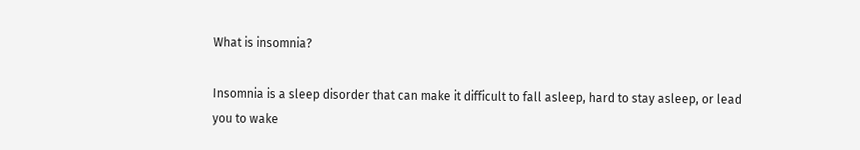What is insomnia?

Insomnia is a sleep disorder that can make it difficult to fall asleep, hard to stay asleep, or lead you to wake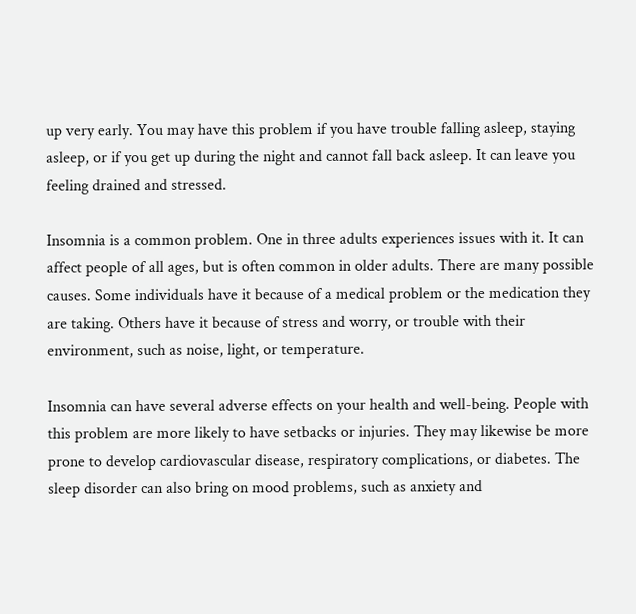up very early. You may have this problem if you have trouble falling asleep, staying asleep, or if you get up during the night and cannot fall back asleep. It can leave you feeling drained and stressed.

Insomnia is a common problem. One in three adults experiences issues with it. It can affect people of all ages, but is often common in older adults. There are many possible causes. Some individuals have it because of a medical problem or the medication they are taking. Others have it because of stress and worry, or trouble with their environment, such as noise, light, or temperature.

Insomnia can have several adverse effects on your health and well-being. People with this problem are more likely to have setbacks or injuries. They may likewise be more prone to develop cardiovascular disease, respiratory complications, or diabetes. The sleep disorder can also bring on mood problems, such as anxiety and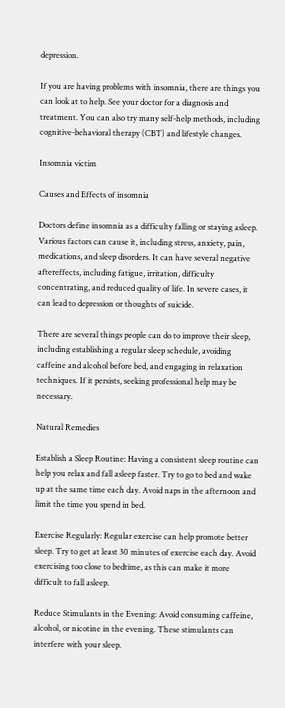depression.

If you are having problems with insomnia, there are things you can look at to help. See your doctor for a diagnosis and treatment. You can also try many self-help methods, including cognitive-behavioral therapy (CBT) and lifestyle changes.

Insomnia victim

Causes and Effects of insomnia

Doctors define insomnia as a difficulty falling or staying asleep. Various factors can cause it, including stress, anxiety, pain, medications, and sleep disorders. It can have several negative aftereffects, including fatigue, irritation, difficulty concentrating, and reduced quality of life. In severe cases, it can lead to depression or thoughts of suicide.

There are several things people can do to improve their sleep, including establishing a regular sleep schedule, avoiding caffeine and alcohol before bed, and engaging in relaxation techniques. If it persists, seeking professional help may be necessary.

Natural Remedies

Establish a Sleep Routine: Having a consistent sleep routine can help you relax and fall asleep faster. Try to go to bed and wake up at the same time each day. Avoid naps in the afternoon and limit the time you spend in bed.

Exercise Regularly: Regular exercise can help promote better sleep. Try to get at least 30 minutes of exercise each day. Avoid exercising too close to bedtime, as this can make it more difficult to fall asleep.

Reduce Stimulants in the Evening: Avoid consuming caffeine, alcohol, or nicotine in the evening. These stimulants can interfere with your sleep.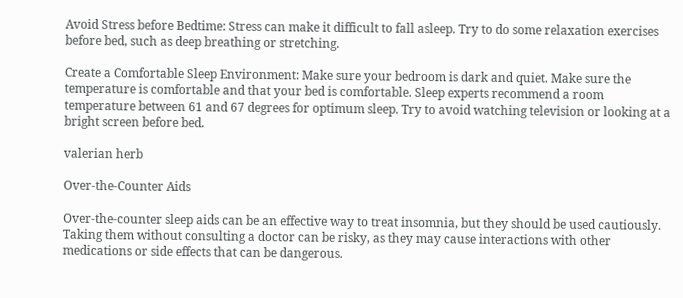Avoid Stress before Bedtime: Stress can make it difficult to fall asleep. Try to do some relaxation exercises before bed, such as deep breathing or stretching.

Create a Comfortable Sleep Environment: Make sure your bedroom is dark and quiet. Make sure the temperature is comfortable and that your bed is comfortable. Sleep experts recommend a room temperature between 61 and 67 degrees for optimum sleep. Try to avoid watching television or looking at a bright screen before bed.

valerian herb

Over-the-Counter Aids

Over-the-counter sleep aids can be an effective way to treat insomnia, but they should be used cautiously. Taking them without consulting a doctor can be risky, as they may cause interactions with other medications or side effects that can be dangerous.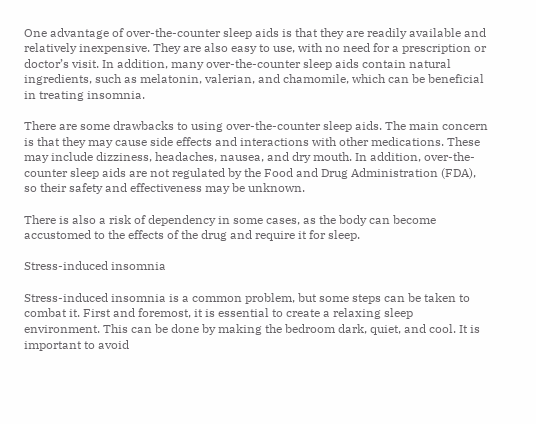One advantage of over-the-counter sleep aids is that they are readily available and relatively inexpensive. They are also easy to use, with no need for a prescription or doctor’s visit. In addition, many over-the-counter sleep aids contain natural ingredients, such as melatonin, valerian, and chamomile, which can be beneficial in treating insomnia.

There are some drawbacks to using over-the-counter sleep aids. The main concern is that they may cause side effects and interactions with other medications. These may include dizziness, headaches, nausea, and dry mouth. In addition, over-the-counter sleep aids are not regulated by the Food and Drug Administration (FDA), so their safety and effectiveness may be unknown.

There is also a risk of dependency in some cases, as the body can become accustomed to the effects of the drug and require it for sleep.

Stress-induced insomnia

Stress-induced insomnia is a common problem, but some steps can be taken to combat it. First and foremost, it is essential to create a relaxing sleep environment. This can be done by making the bedroom dark, quiet, and cool. It is important to avoid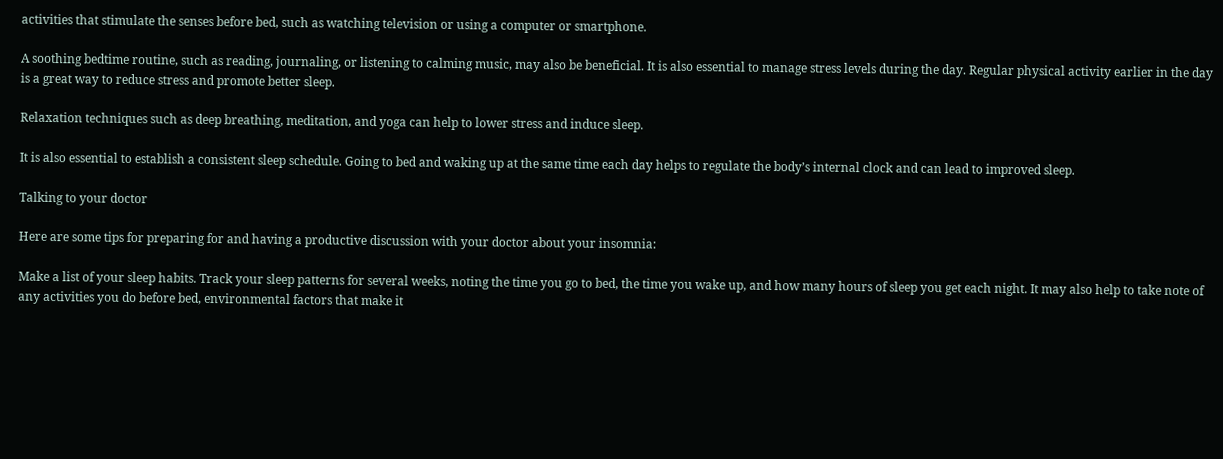activities that stimulate the senses before bed, such as watching television or using a computer or smartphone.

A soothing bedtime routine, such as reading, journaling, or listening to calming music, may also be beneficial. It is also essential to manage stress levels during the day. Regular physical activity earlier in the day is a great way to reduce stress and promote better sleep.

Relaxation techniques such as deep breathing, meditation, and yoga can help to lower stress and induce sleep.

It is also essential to establish a consistent sleep schedule. Going to bed and waking up at the same time each day helps to regulate the body’s internal clock and can lead to improved sleep.

Talking to your doctor

Here are some tips for preparing for and having a productive discussion with your doctor about your insomnia:

Make a list of your sleep habits. Track your sleep patterns for several weeks, noting the time you go to bed, the time you wake up, and how many hours of sleep you get each night. It may also help to take note of any activities you do before bed, environmental factors that make it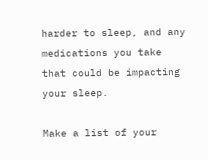harder to sleep, and any medications you take that could be impacting your sleep.

Make a list of your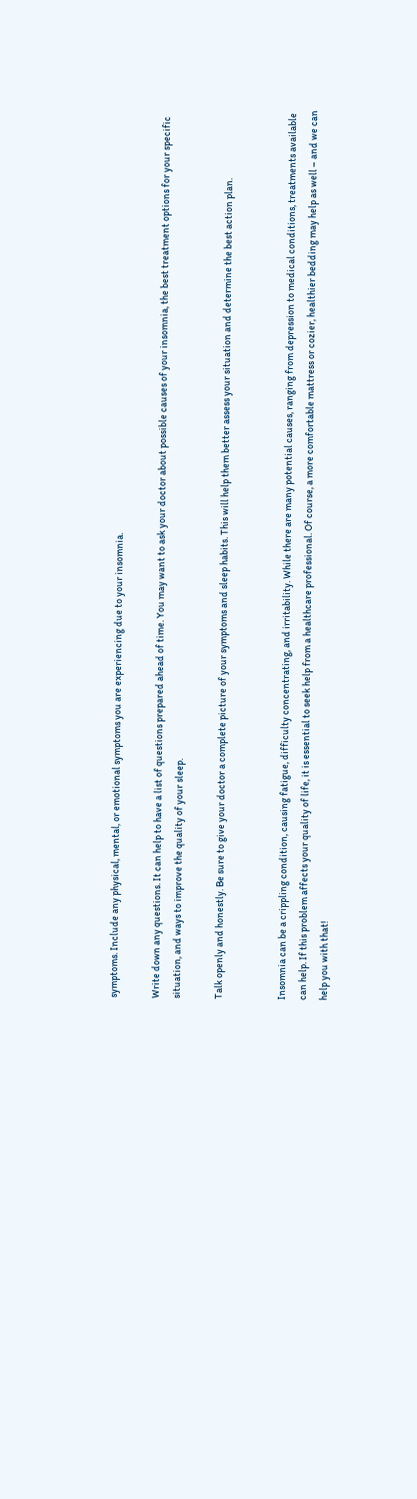symptoms. Include any physical, mental, or emotional symptoms you are experiencing due to your insomnia.

Write down any questions. It can help to have a list of questions prepared ahead of time. You may want to ask your doctor about possible causes of your insomnia, the best treatment options for your specific situation, and ways to improve the quality of your sleep.

Talk openly and honestly. Be sure to give your doctor a complete picture of your symptoms and sleep habits. This will help them better assess your situation and determine the best action plan.


Insomnia can be a crippling condition, causing fatigue, difficulty concentrating, and irritability. While there are many potential causes, ranging from depression to medical conditions, treatments available can help. If this problem affects your quality of life, it is essential to seek help from a healthcare professional. Of course, a more comfortable mattress or cozier, healthier bedding may help as well – and we can help you with that!